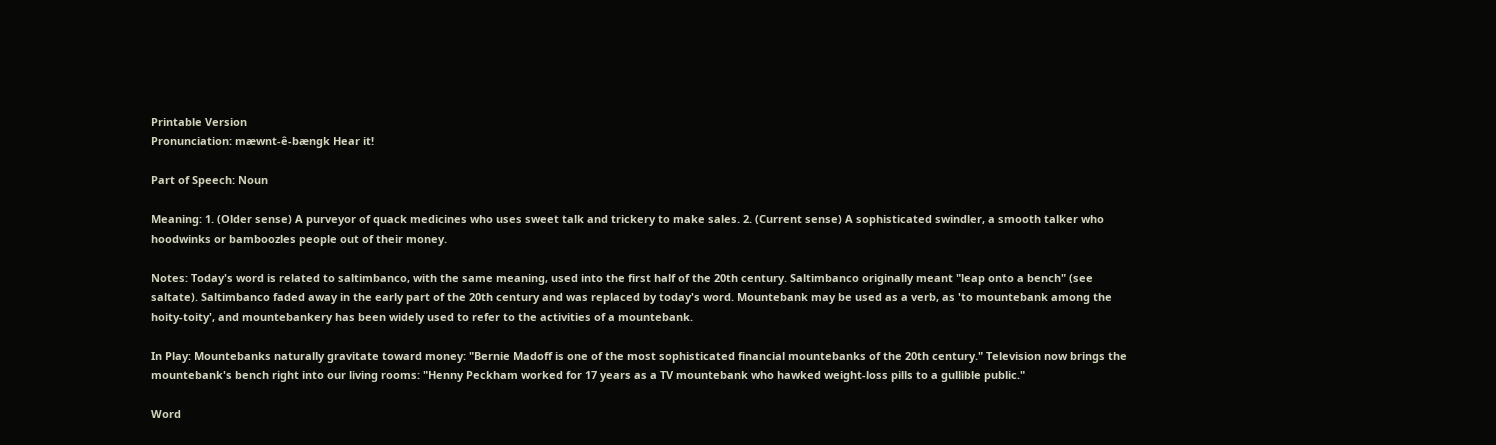Printable Version
Pronunciation: mæwnt-ê-bængk Hear it!

Part of Speech: Noun

Meaning: 1. (Older sense) A purveyor of quack medicines who uses sweet talk and trickery to make sales. 2. (Current sense) A sophisticated swindler, a smooth talker who hoodwinks or bamboozles people out of their money.

Notes: Today's word is related to saltimbanco, with the same meaning, used into the first half of the 20th century. Saltimbanco originally meant "leap onto a bench" (see saltate). Saltimbanco faded away in the early part of the 20th century and was replaced by today's word. Mountebank may be used as a verb, as 'to mountebank among the hoity-toity', and mountebankery has been widely used to refer to the activities of a mountebank.

In Play: Mountebanks naturally gravitate toward money: "Bernie Madoff is one of the most sophisticated financial mountebanks of the 20th century." Television now brings the mountebank's bench right into our living rooms: "Henny Peckham worked for 17 years as a TV mountebank who hawked weight-loss pills to a gullible public."

Word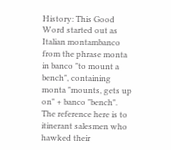History: This Good Word started out as Italian montambanco from the phrase monta in banco "to mount a bench", containing monta "mounts, gets up on" + banco "bench". The reference here is to itinerant salesmen who hawked their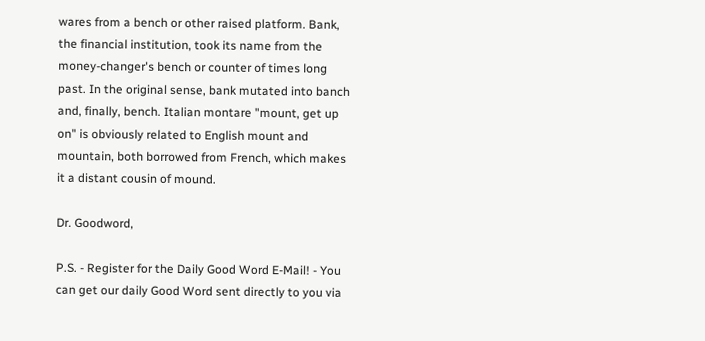wares from a bench or other raised platform. Bank, the financial institution, took its name from the money-changer's bench or counter of times long past. In the original sense, bank mutated into banch and, finally, bench. Italian montare "mount, get up on" is obviously related to English mount and mountain, both borrowed from French, which makes it a distant cousin of mound.

Dr. Goodword,

P.S. - Register for the Daily Good Word E-Mail! - You can get our daily Good Word sent directly to you via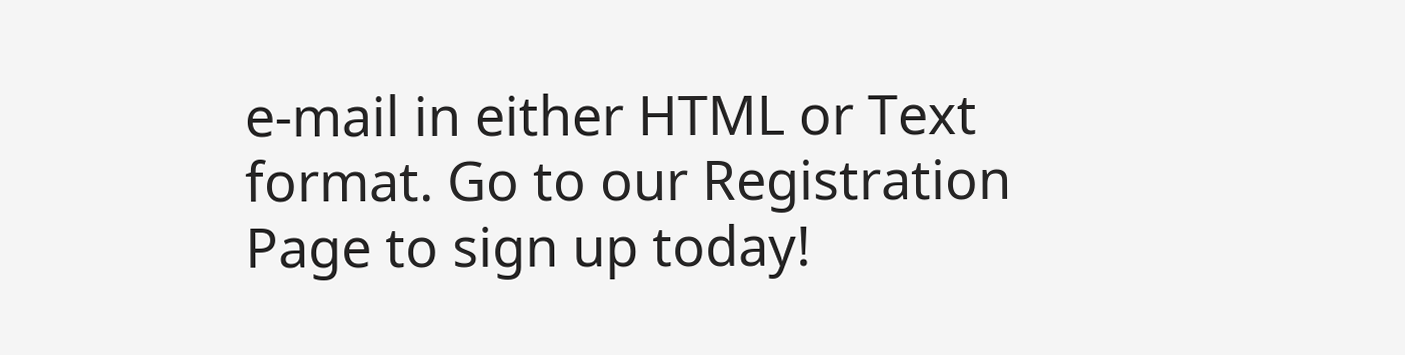e-mail in either HTML or Text format. Go to our Registration Page to sign up today!